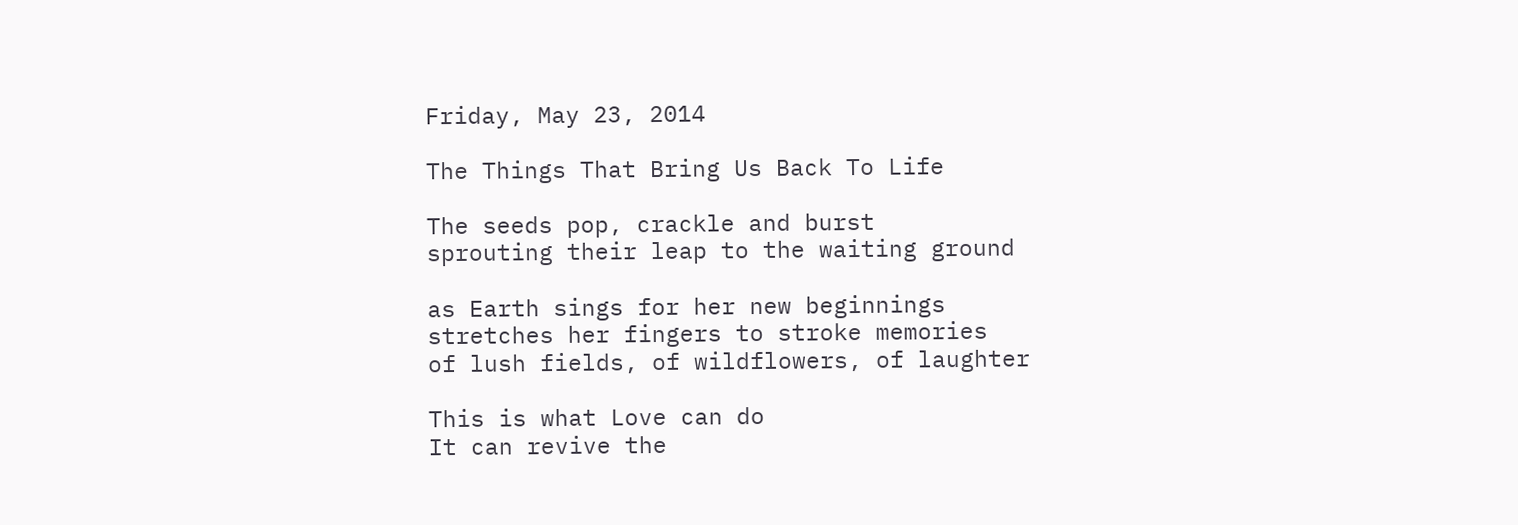Friday, May 23, 2014

The Things That Bring Us Back To Life

The seeds pop, crackle and burst
sprouting their leap to the waiting ground

as Earth sings for her new beginnings
stretches her fingers to stroke memories
of lush fields, of wildflowers, of laughter

This is what Love can do
It can revive the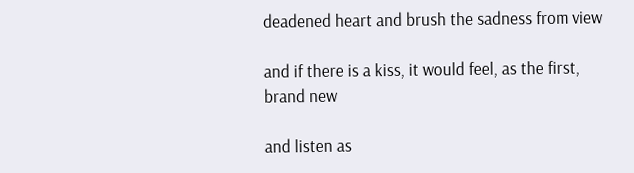deadened heart and brush the sadness from view

and if there is a kiss, it would feel, as the first,
brand new

and listen as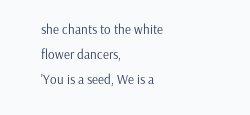she chants to the white flower dancers,
'You is a seed, We is a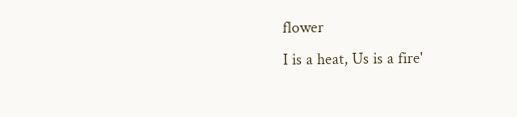flower
I is a heat, Us is a fire'